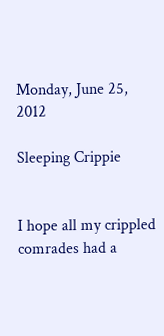Monday, June 25, 2012

Sleeping Crippie


I hope all my crippled comrades had a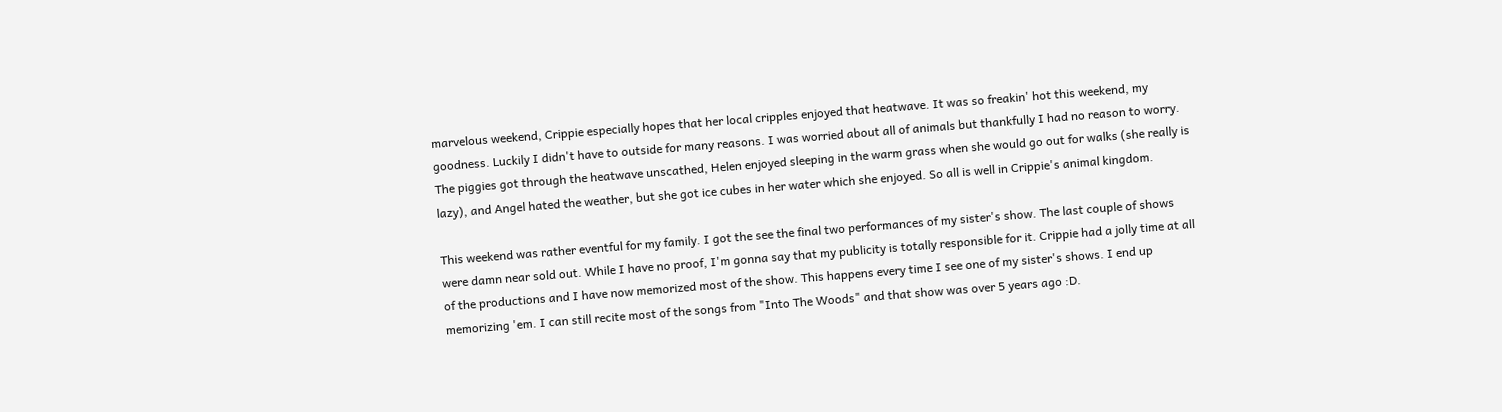marvelous weekend, Crippie especially hopes that her local cripples enjoyed that heatwave. It was so freakin' hot this weekend, my goodness. Luckily I didn't have to outside for many reasons. I was worried about all of animals but thankfully I had no reason to worry. The piggies got through the heatwave unscathed, Helen enjoyed sleeping in the warm grass when she would go out for walks (she really is lazy), and Angel hated the weather, but she got ice cubes in her water which she enjoyed. So all is well in Crippie's animal kingdom.

This weekend was rather eventful for my family. I got the see the final two performances of my sister's show. The last couple of shows were damn near sold out. While I have no proof, I'm gonna say that my publicity is totally responsible for it. Crippie had a jolly time at all of the productions and I have now memorized most of the show. This happens every time I see one of my sister's shows. I end up memorizing 'em. I can still recite most of the songs from "Into The Woods" and that show was over 5 years ago :D.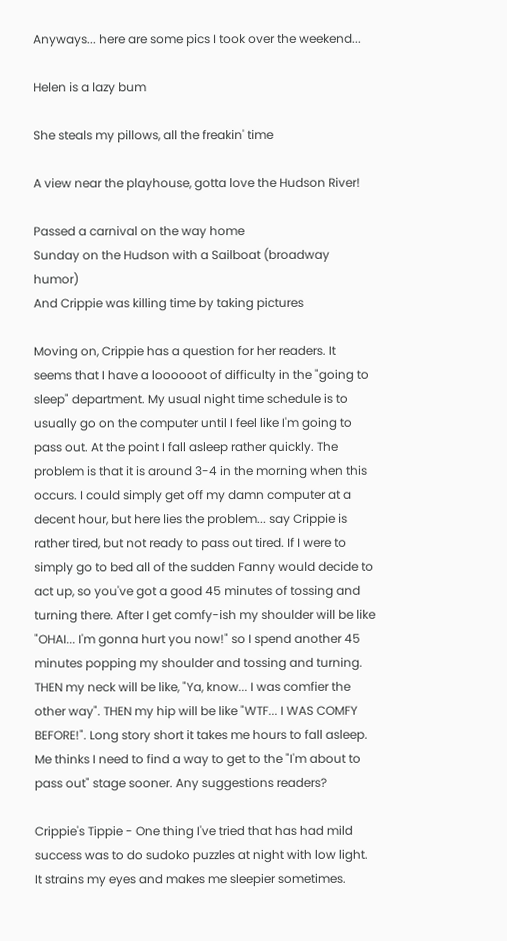Anyways... here are some pics I took over the weekend...

Helen is a lazy bum

She steals my pillows, all the freakin' time

A view near the playhouse, gotta love the Hudson River!

Passed a carnival on the way home
Sunday on the Hudson with a Sailboat (broadway humor)
And Crippie was killing time by taking pictures

Moving on, Crippie has a question for her readers. It seems that I have a loooooot of difficulty in the "going to sleep" department. My usual night time schedule is to usually go on the computer until I feel like I'm going to pass out. At the point I fall asleep rather quickly. The problem is that it is around 3-4 in the morning when this occurs. I could simply get off my damn computer at a decent hour, but here lies the problem... say Crippie is rather tired, but not ready to pass out tired. If I were to simply go to bed all of the sudden Fanny would decide to act up, so you've got a good 45 minutes of tossing and turning there. After I get comfy-ish my shoulder will be like "OHAI... I'm gonna hurt you now!" so I spend another 45 minutes popping my shoulder and tossing and turning. THEN my neck will be like, "Ya, know... I was comfier the other way". THEN my hip will be like "WTF... I WAS COMFY BEFORE!". Long story short it takes me hours to fall asleep. Me thinks I need to find a way to get to the "I'm about to pass out" stage sooner. Any suggestions readers?

Crippie's Tippie - One thing I've tried that has had mild success was to do sudoko puzzles at night with low light. It strains my eyes and makes me sleepier sometimes.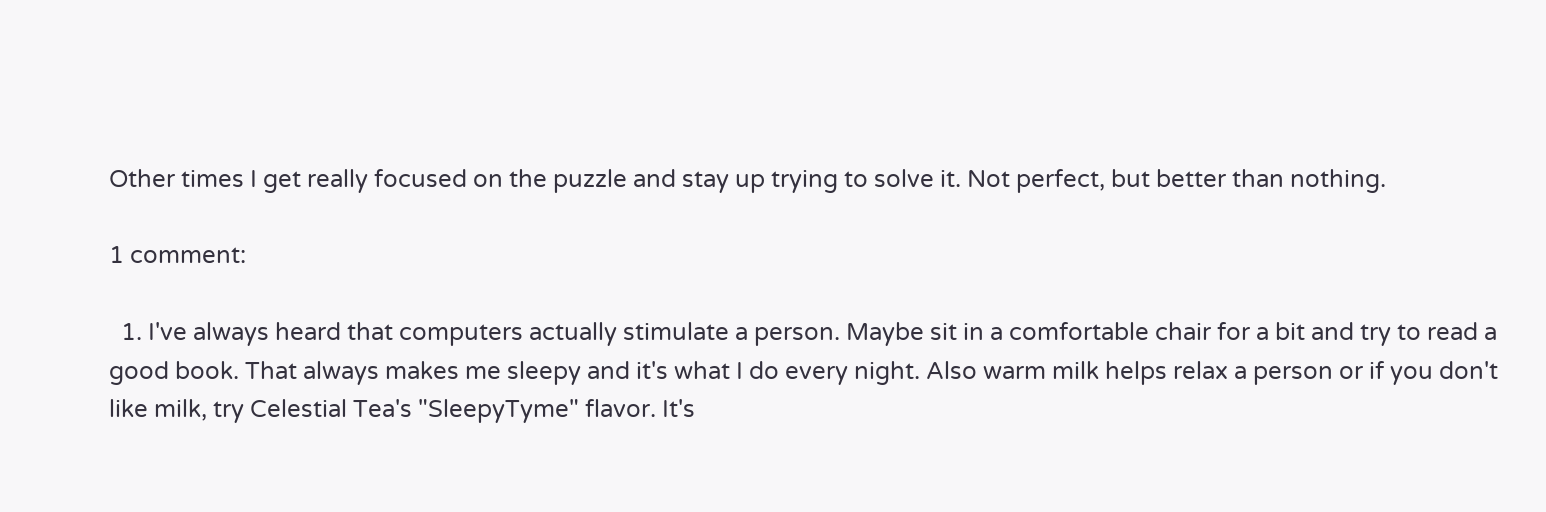Other times I get really focused on the puzzle and stay up trying to solve it. Not perfect, but better than nothing.

1 comment:

  1. I've always heard that computers actually stimulate a person. Maybe sit in a comfortable chair for a bit and try to read a good book. That always makes me sleepy and it's what I do every night. Also warm milk helps relax a person or if you don't like milk, try Celestial Tea's "SleepyTyme" flavor. It's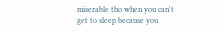miserable tho when you can't get to sleep because you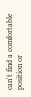can't find a comfortable position or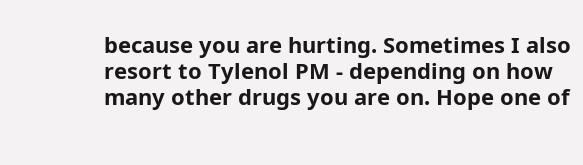because you are hurting. Sometimes I also resort to Tylenol PM - depending on how many other drugs you are on. Hope one of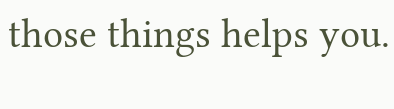those things helps you.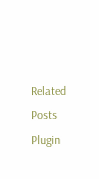Related Posts Plugin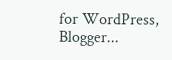for WordPress, Blogger...